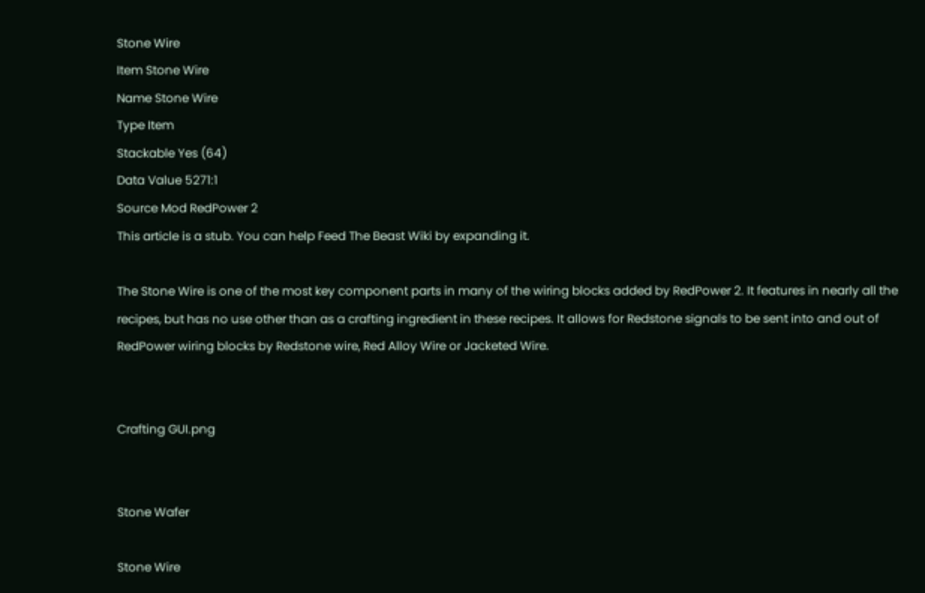Stone Wire
Item Stone Wire
Name Stone Wire
Type Item
Stackable Yes (64)
Data Value 5271:1
Source Mod RedPower 2
This article is a stub. You can help Feed The Beast Wiki by expanding it.

The Stone Wire is one of the most key component parts in many of the wiring blocks added by RedPower 2. It features in nearly all the recipes, but has no use other than as a crafting ingredient in these recipes. It allows for Redstone signals to be sent into and out of RedPower wiring blocks by Redstone wire, Red Alloy Wire or Jacketed Wire.


Crafting GUI.png


Stone Wafer

Stone Wire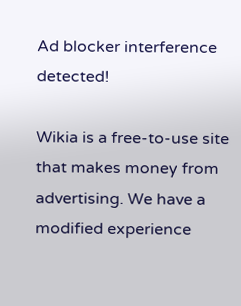Ad blocker interference detected!

Wikia is a free-to-use site that makes money from advertising. We have a modified experience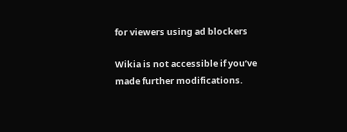for viewers using ad blockers

Wikia is not accessible if you’ve made further modifications.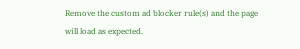Remove the custom ad blocker rule(s) and the page will load as expected.